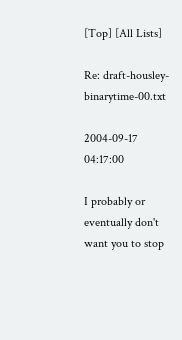[Top] [All Lists]

Re: draft-housley-binarytime-00.txt

2004-09-17 04:17:00

I probably or eventually don't want you to stop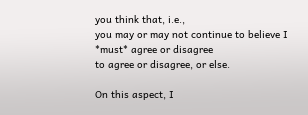you think that, i.e.,
you may or may not continue to believe I *must* agree or disagree
to agree or disagree, or else.

On this aspect, I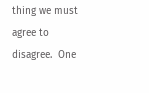thing we must agree to disagree.  One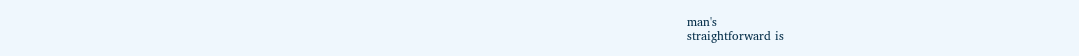man's
straightforward is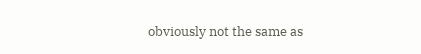obviously not the same as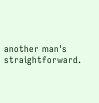another man's straightforward.